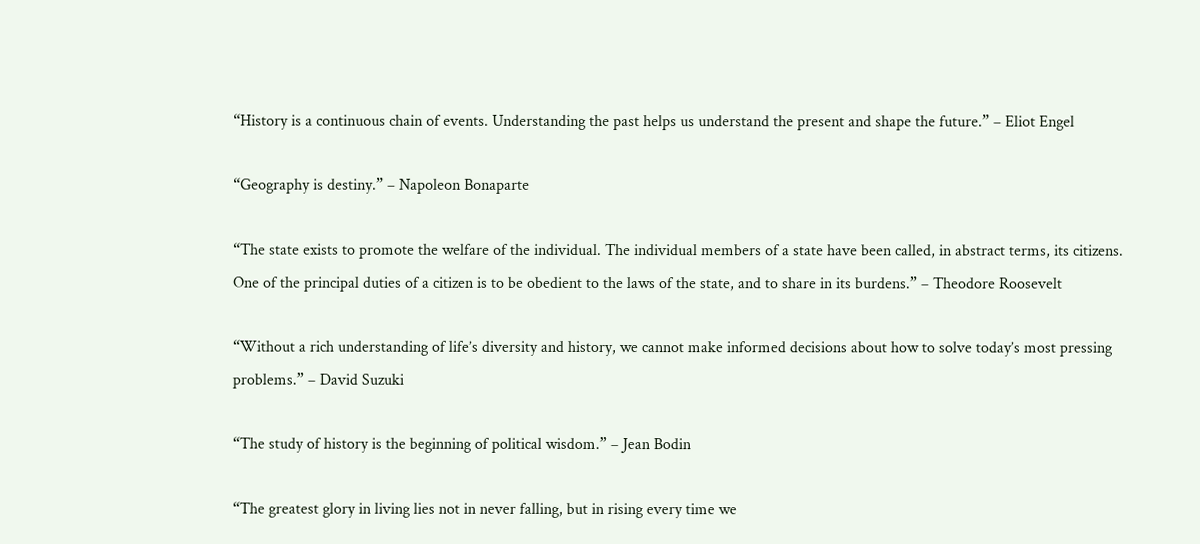“History is a continuous chain of events. Understanding the past helps us understand the present and shape the future.” – Eliot Engel

“Geography is destiny.” – Napoleon Bonaparte

“The state exists to promote the welfare of the individual. The individual members of a state have been called, in abstract terms, its citizens. One of the principal duties of a citizen is to be obedient to the laws of the state, and to share in its burdens.” – Theodore Roosevelt

“Without a rich understanding of life’s diversity and history, we cannot make informed decisions about how to solve today’s most pressing problems.” – David Suzuki

“The study of history is the beginning of political wisdom.” – Jean Bodin

“The greatest glory in living lies not in never falling, but in rising every time we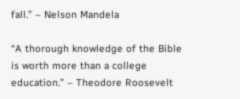fall.” – Nelson Mandela

“A thorough knowledge of the Bible is worth more than a college education.” – Theodore Roosevelt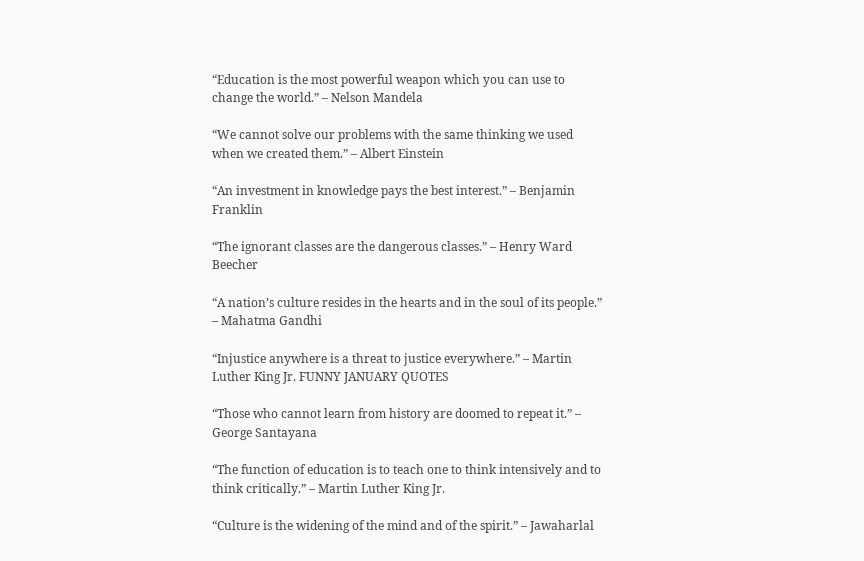“Education is the most powerful weapon which you can use to change the world.” – Nelson Mandela

“We cannot solve our problems with the same thinking we used when we created them.” – Albert Einstein

“An investment in knowledge pays the best interest.” – Benjamin Franklin

“The ignorant classes are the dangerous classes.” – Henry Ward Beecher

“A nation’s culture resides in the hearts and in the soul of its people.” – Mahatma Gandhi

“Injustice anywhere is a threat to justice everywhere.” – Martin Luther King Jr. FUNNY JANUARY QUOTES

“Those who cannot learn from history are doomed to repeat it.” – George Santayana

“The function of education is to teach one to think intensively and to think critically.” – Martin Luther King Jr.

“Culture is the widening of the mind and of the spirit.” – Jawaharlal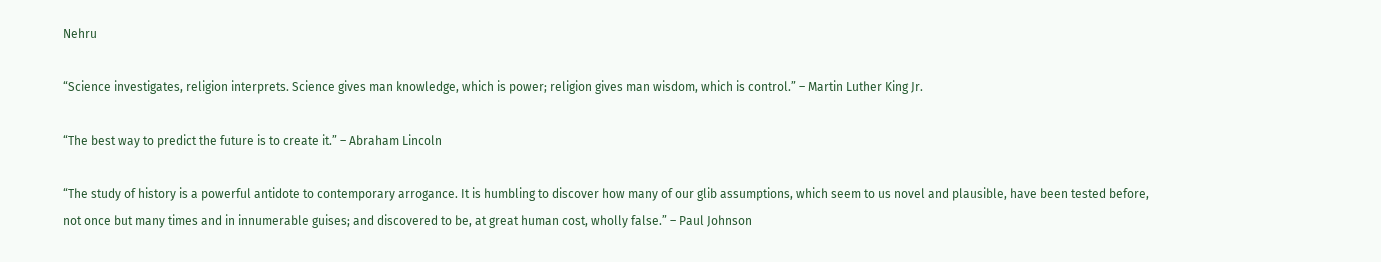Nehru

“Science investigates, religion interprets. Science gives man knowledge, which is power; religion gives man wisdom, which is control.” – Martin Luther King Jr.

“The best way to predict the future is to create it.” – Abraham Lincoln

“The study of history is a powerful antidote to contemporary arrogance. It is humbling to discover how many of our glib assumptions, which seem to us novel and plausible, have been tested before, not once but many times and in innumerable guises; and discovered to be, at great human cost, wholly false.” – Paul Johnson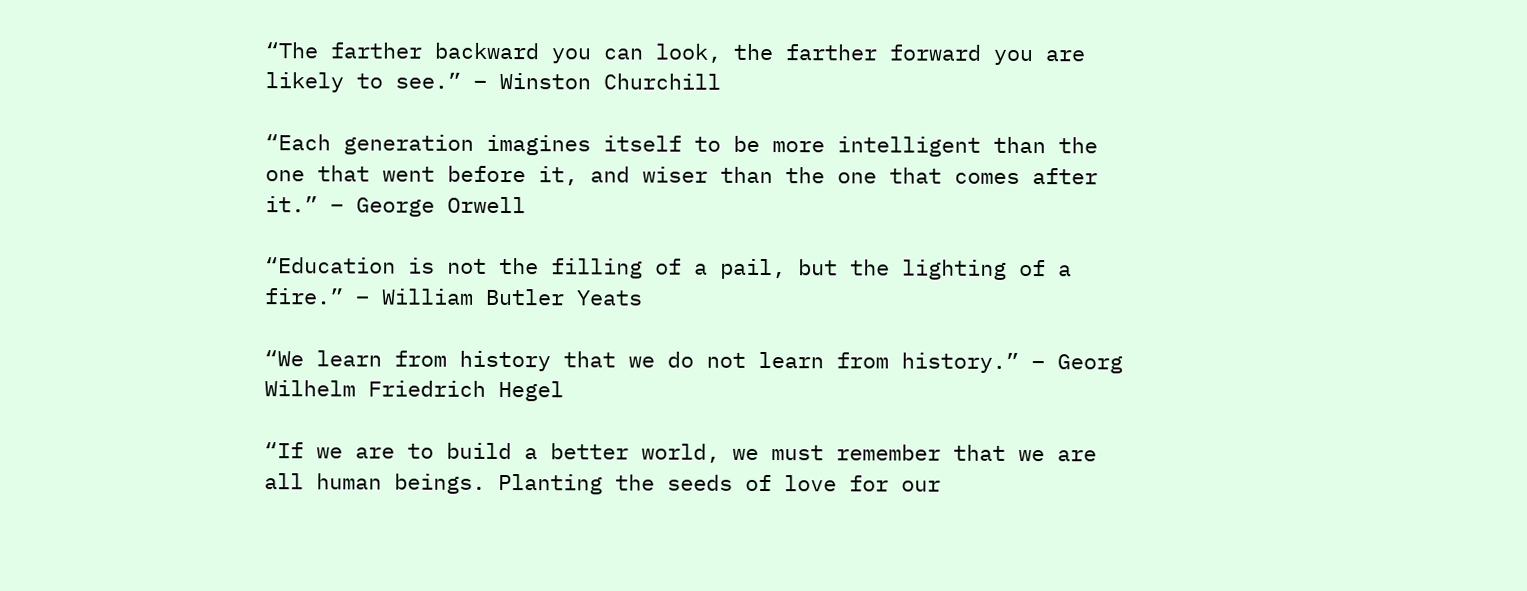“The farther backward you can look, the farther forward you are likely to see.” – Winston Churchill

“Each generation imagines itself to be more intelligent than the one that went before it, and wiser than the one that comes after it.” – George Orwell

“Education is not the filling of a pail, but the lighting of a fire.” – William Butler Yeats

“We learn from history that we do not learn from history.” – Georg Wilhelm Friedrich Hegel

“If we are to build a better world, we must remember that we are all human beings. Planting the seeds of love for our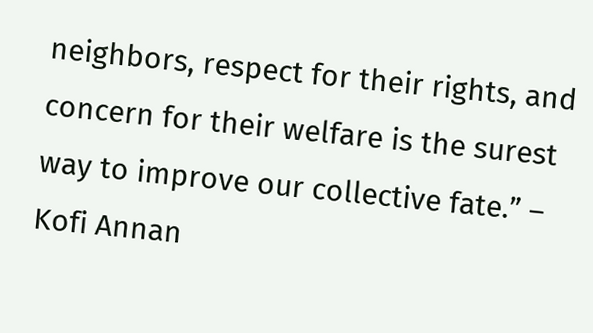neighbors, respect for their rights, and concern for their welfare is the surest way to improve our collective fate.” – Kofi Annan